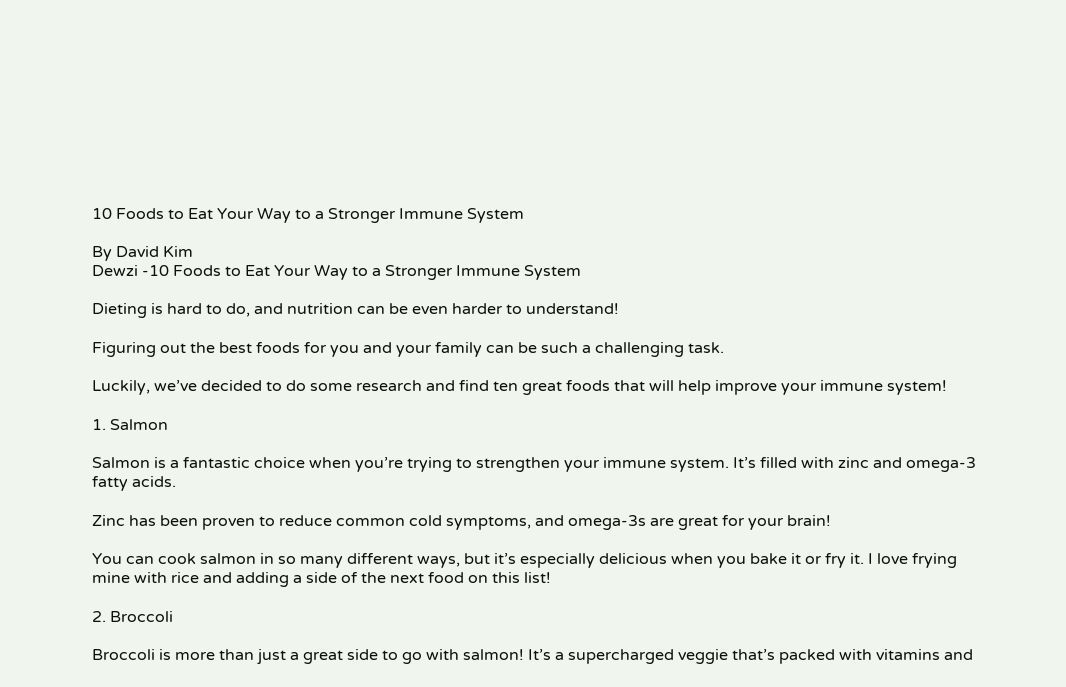10 Foods to Eat Your Way to a Stronger Immune System

By David Kim
Dewzi -10 Foods to Eat Your Way to a Stronger Immune System

Dieting is hard to do, and nutrition can be even harder to understand!

Figuring out the best foods for you and your family can be such a challenging task.

Luckily, we’ve decided to do some research and find ten great foods that will help improve your immune system!

1. Salmon

Salmon is a fantastic choice when you’re trying to strengthen your immune system. It’s filled with zinc and omega-3 fatty acids.

Zinc has been proven to reduce common cold symptoms, and omega-3s are great for your brain!

You can cook salmon in so many different ways, but it’s especially delicious when you bake it or fry it. I love frying mine with rice and adding a side of the next food on this list!

2. Broccoli

Broccoli is more than just a great side to go with salmon! It’s a supercharged veggie that’s packed with vitamins and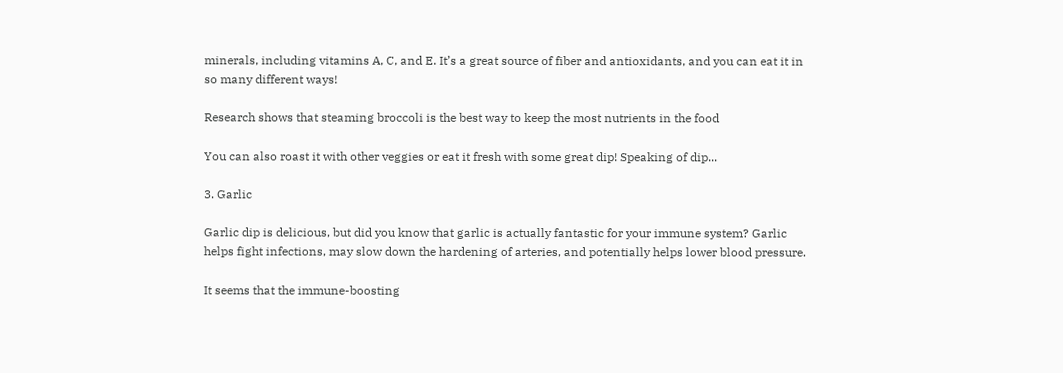minerals, including vitamins A, C, and E. It’s a great source of fiber and antioxidants, and you can eat it in so many different ways!

Research shows that steaming broccoli is the best way to keep the most nutrients in the food

You can also roast it with other veggies or eat it fresh with some great dip! Speaking of dip...

3. Garlic

Garlic dip is delicious, but did you know that garlic is actually fantastic for your immune system? Garlic helps fight infections, may slow down the hardening of arteries, and potentially helps lower blood pressure.

It seems that the immune-boosting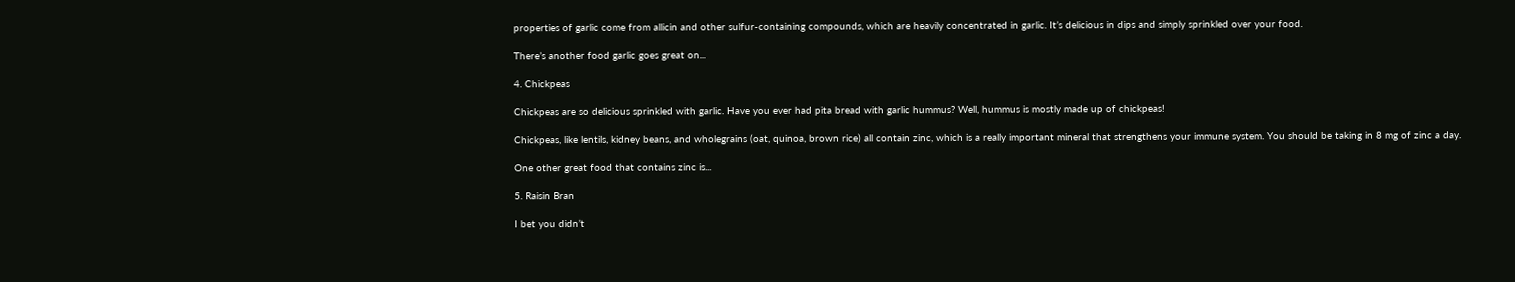properties of garlic come from allicin and other sulfur-containing compounds, which are heavily concentrated in garlic. It’s delicious in dips and simply sprinkled over your food.

There’s another food garlic goes great on...

4. Chickpeas

Chickpeas are so delicious sprinkled with garlic. Have you ever had pita bread with garlic hummus? Well, hummus is mostly made up of chickpeas!

Chickpeas, like lentils, kidney beans, and wholegrains (oat, quinoa, brown rice) all contain zinc, which is a really important mineral that strengthens your immune system. You should be taking in 8 mg of zinc a day.

One other great food that contains zinc is...

5. Raisin Bran

I bet you didn’t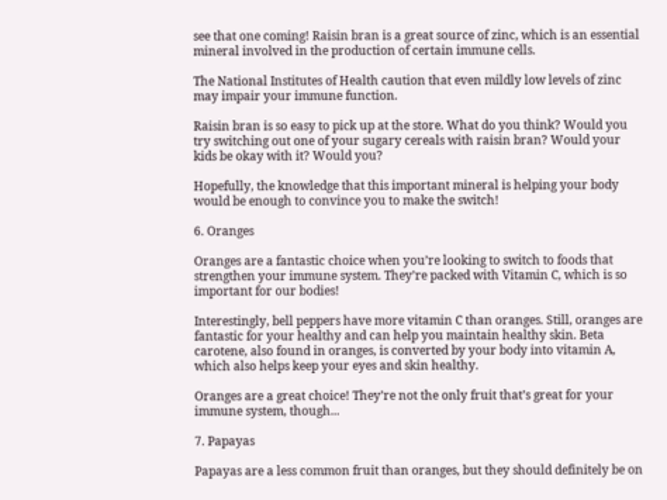see that one coming! Raisin bran is a great source of zinc, which is an essential mineral involved in the production of certain immune cells.

The National Institutes of Health caution that even mildly low levels of zinc may impair your immune function.

Raisin bran is so easy to pick up at the store. What do you think? Would you try switching out one of your sugary cereals with raisin bran? Would your kids be okay with it? Would you?

Hopefully, the knowledge that this important mineral is helping your body would be enough to convince you to make the switch!

6. Oranges

Oranges are a fantastic choice when you’re looking to switch to foods that strengthen your immune system. They’re packed with Vitamin C, which is so important for our bodies!

Interestingly, bell peppers have more vitamin C than oranges. Still, oranges are fantastic for your healthy and can help you maintain healthy skin. Beta carotene, also found in oranges, is converted by your body into vitamin A, which also helps keep your eyes and skin healthy.

Oranges are a great choice! They’re not the only fruit that’s great for your immune system, though...

7. Papayas

Papayas are a less common fruit than oranges, but they should definitely be on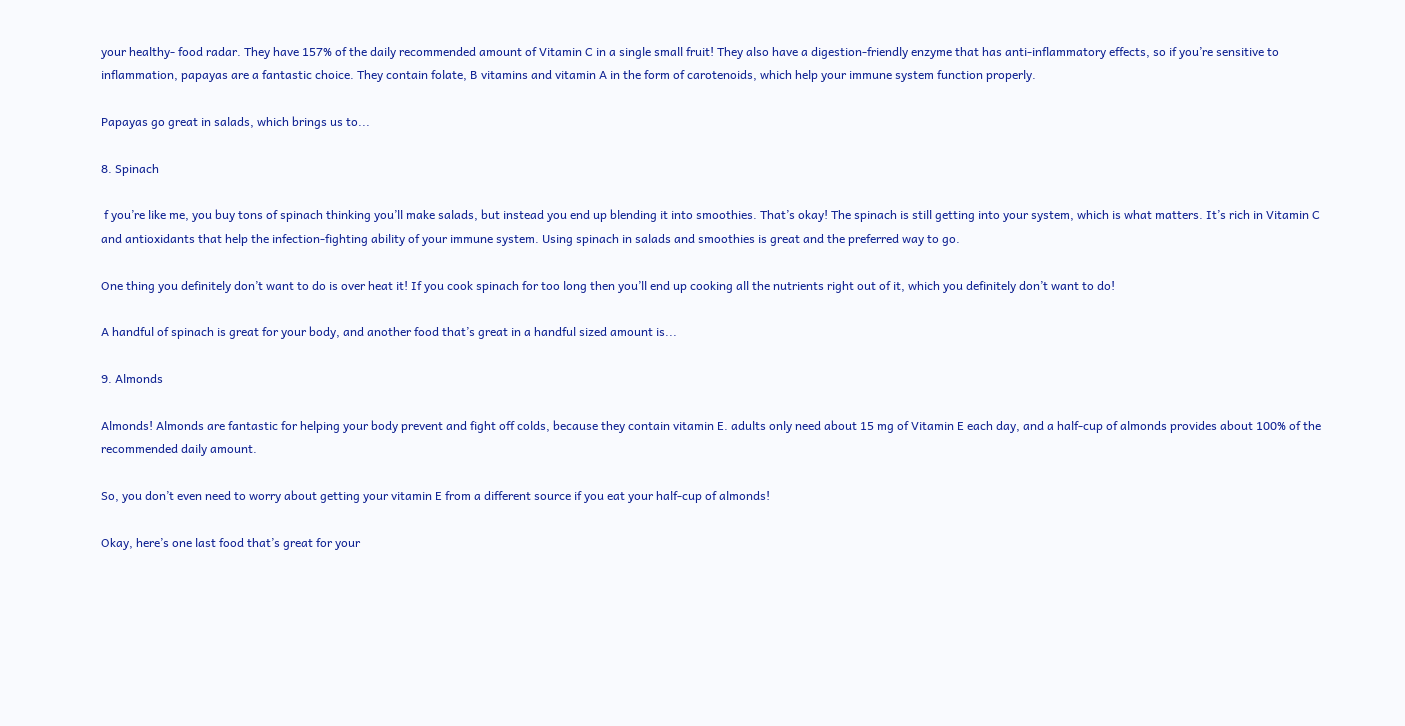your healthy- food radar. They have 157% of the daily recommended amount of Vitamin C in a single small fruit! They also have a digestion-friendly enzyme that has anti-inflammatory effects, so if you’re sensitive to inflammation, papayas are a fantastic choice. They contain folate, B vitamins and vitamin A in the form of carotenoids, which help your immune system function properly.

Papayas go great in salads, which brings us to...

8. Spinach

 f you’re like me, you buy tons of spinach thinking you’ll make salads, but instead you end up blending it into smoothies. That’s okay! The spinach is still getting into your system, which is what matters. It’s rich in Vitamin C and antioxidants that help the infection-fighting ability of your immune system. Using spinach in salads and smoothies is great and the preferred way to go.

One thing you definitely don’t want to do is over heat it! If you cook spinach for too long then you’ll end up cooking all the nutrients right out of it, which you definitely don’t want to do!

A handful of spinach is great for your body, and another food that’s great in a handful sized amount is...

9. Almonds

Almonds! Almonds are fantastic for helping your body prevent and fight off colds, because they contain vitamin E. adults only need about 15 mg of Vitamin E each day, and a half-cup of almonds provides about 100% of the recommended daily amount.

So, you don’t even need to worry about getting your vitamin E from a different source if you eat your half-cup of almonds!

Okay, here’s one last food that’s great for your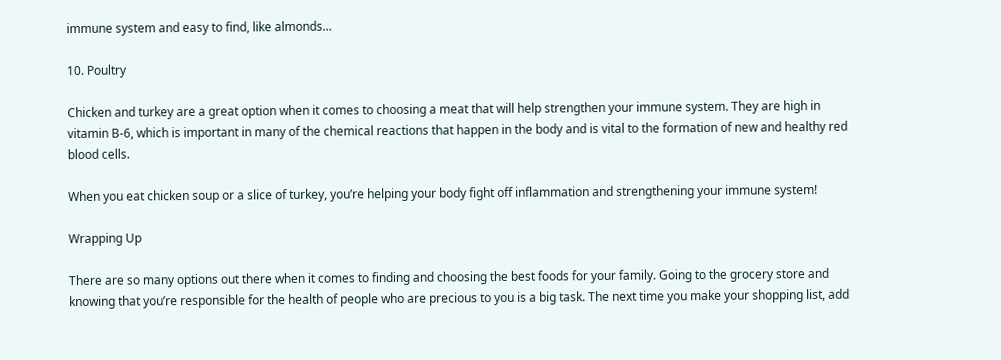immune system and easy to find, like almonds...

10. Poultry

Chicken and turkey are a great option when it comes to choosing a meat that will help strengthen your immune system. They are high in vitamin B-6, which is important in many of the chemical reactions that happen in the body and is vital to the formation of new and healthy red blood cells.

When you eat chicken soup or a slice of turkey, you’re helping your body fight off inflammation and strengthening your immune system!

Wrapping Up

There are so many options out there when it comes to finding and choosing the best foods for your family. Going to the grocery store and knowing that you’re responsible for the health of people who are precious to you is a big task. The next time you make your shopping list, add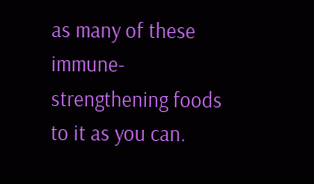as many of these immune-strengthening foods to it as you can.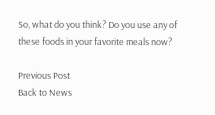So, what do you think? Do you use any of these foods in your favorite meals now?

Previous Post
Back to News